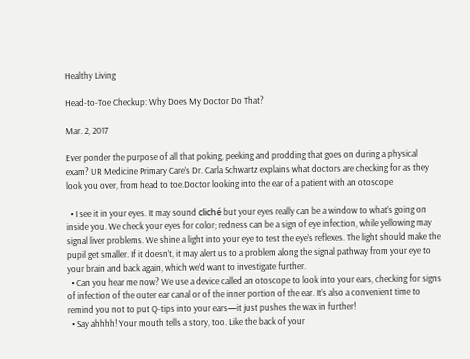Healthy Living

Head-to-Toe Checkup: Why Does My Doctor Do That?

Mar. 2, 2017

Ever ponder the purpose of all that poking, peeking and prodding that goes on during a physical exam? UR Medicine Primary Care’s Dr. Carla Schwartz explains what doctors are checking for as they look you over, from head to toe.Doctor looking into the ear of a patient with an otoscope

  • I see it in your eyes. It may sound cliché but your eyes really can be a window to what’s going on inside you. We check your eyes for color; redness can be a sign of eye infection, while yellowing may signal liver problems. We shine a light into your eye to test the eye’s reflexes. The light should make the pupil get smaller. If it doesn’t, it may alert us to a problem along the signal pathway from your eye to your brain and back again, which we’d want to investigate further.
  • Can you hear me now? We use a device called an otoscope to look into your ears, checking for signs of infection of the outer ear canal or of the inner portion of the ear. It’s also a convenient time to remind you not to put Q-tips into your ears—it just pushes the wax in further!
  • Say ahhhh! Your mouth tells a story, too. Like the back of your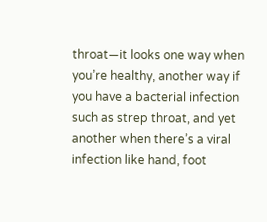throat—it looks one way when you’re healthy, another way if you have a bacterial infection such as strep throat, and yet another when there’s a viral infection like hand, foot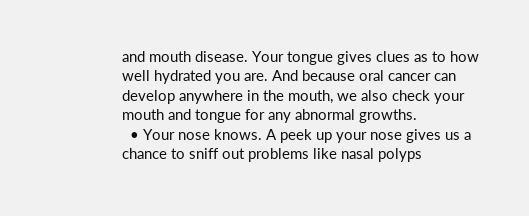and mouth disease. Your tongue gives clues as to how well hydrated you are. And because oral cancer can develop anywhere in the mouth, we also check your mouth and tongue for any abnormal growths.
  • Your nose knows. A peek up your nose gives us a chance to sniff out problems like nasal polyps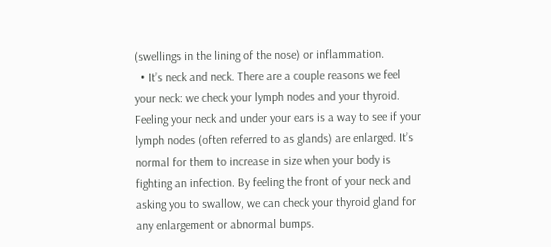(swellings in the lining of the nose) or inflammation.
  • It’s neck and neck. There are a couple reasons we feel your neck: we check your lymph nodes and your thyroid. Feeling your neck and under your ears is a way to see if your lymph nodes (often referred to as glands) are enlarged. It’s normal for them to increase in size when your body is fighting an infection. By feeling the front of your neck and asking you to swallow, we can check your thyroid gland for any enlargement or abnormal bumps.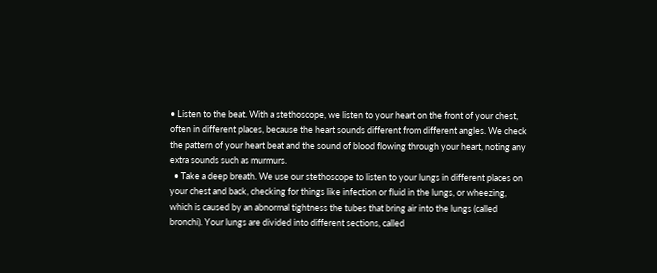• Listen to the beat. With a stethoscope, we listen to your heart on the front of your chest, often in different places, because the heart sounds different from different angles. We check the pattern of your heart beat and the sound of blood flowing through your heart, noting any extra sounds such as murmurs.
  • Take a deep breath. We use our stethoscope to listen to your lungs in different places on your chest and back, checking for things like infection or fluid in the lungs, or wheezing, which is caused by an abnormal tightness the tubes that bring air into the lungs (called bronchi). Your lungs are divided into different sections, called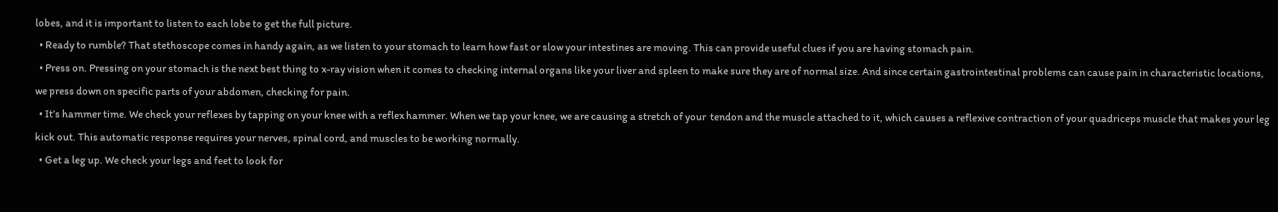lobes, and it is important to listen to each lobe to get the full picture.
  • Ready to rumble? That stethoscope comes in handy again, as we listen to your stomach to learn how fast or slow your intestines are moving. This can provide useful clues if you are having stomach pain.
  • Press on. Pressing on your stomach is the next best thing to x-ray vision when it comes to checking internal organs like your liver and spleen to make sure they are of normal size. And since certain gastrointestinal problems can cause pain in characteristic locations, we press down on specific parts of your abdomen, checking for pain.
  • It’s hammer time. We check your reflexes by tapping on your knee with a reflex hammer. When we tap your knee, we are causing a stretch of your  tendon and the muscle attached to it, which causes a reflexive contraction of your quadriceps muscle that makes your leg kick out. This automatic response requires your nerves, spinal cord, and muscles to be working normally.
  • Get a leg up. We check your legs and feet to look for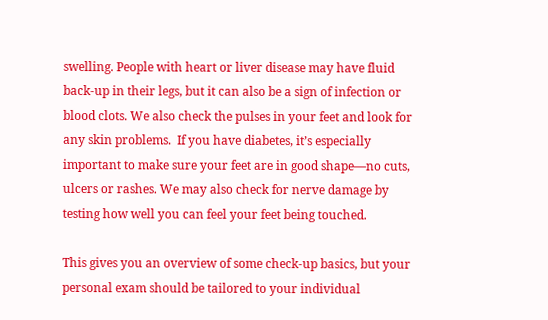swelling. People with heart or liver disease may have fluid back-up in their legs, but it can also be a sign of infection or blood clots. We also check the pulses in your feet and look for any skin problems.  If you have diabetes, it’s especially important to make sure your feet are in good shape—no cuts, ulcers or rashes. We may also check for nerve damage by testing how well you can feel your feet being touched.

This gives you an overview of some check-up basics, but your personal exam should be tailored to your individual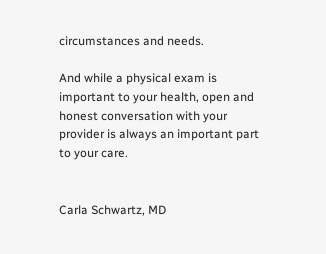circumstances and needs.

And while a physical exam is important to your health, open and honest conversation with your provider is always an important part to your care.


Carla Schwartz, MD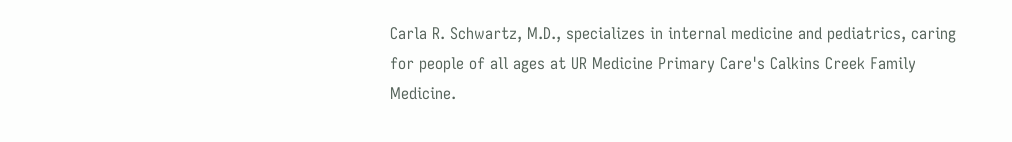Carla R. Schwartz, M.D., specializes in internal medicine and pediatrics, caring for people of all ages at UR Medicine Primary Care's Calkins Creek Family Medicine.